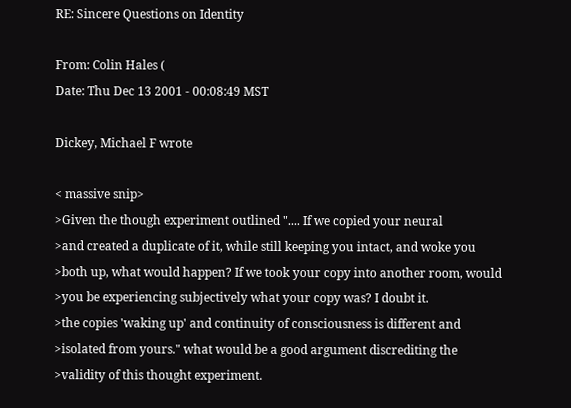RE: Sincere Questions on Identity

From: Colin Hales (
Date: Thu Dec 13 2001 - 00:08:49 MST

Dickey, Michael F wrote

< massive snip>
>Given the though experiment outlined ".... If we copied your neural
>and created a duplicate of it, while still keeping you intact, and woke you
>both up, what would happen? If we took your copy into another room, would
>you be experiencing subjectively what your copy was? I doubt it.
>the copies 'waking up' and continuity of consciousness is different and
>isolated from yours." what would be a good argument discrediting the
>validity of this thought experiment.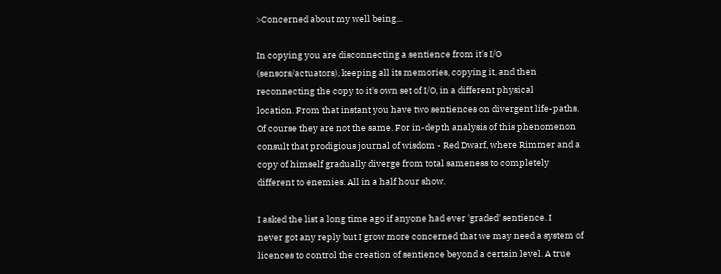>Concerned about my well being...

In copying you are disconnecting a sentience from it's I/O
(sensors/actuators), keeping all its memories, copying it, and then
reconnecting the copy to it's own set of I/O, in a different physical
location. From that instant you have two sentiences on divergent life-paths.
Of course they are not the same. For in-depth analysis of this phenomenon
consult that prodigious journal of wisdom - Red Dwarf, where Rimmer and a
copy of himself gradually diverge from total sameness to completely
different to enemies. All in a half hour show.

I asked the list a long time ago if anyone had ever 'graded' sentience. I
never got any reply but I grow more concerned that we may need a system of
licences to control the creation of sentience beyond a certain level. A true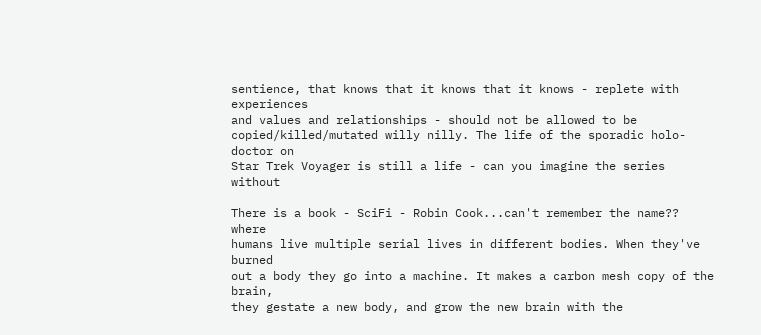sentience, that knows that it knows that it knows - replete with experiences
and values and relationships - should not be allowed to be
copied/killed/mutated willy nilly. The life of the sporadic holo-doctor on
Star Trek Voyager is still a life - can you imagine the series without

There is a book - SciFi - Robin Cook...can't remember the name?? where
humans live multiple serial lives in different bodies. When they've burned
out a body they go into a machine. It makes a carbon mesh copy of the brain,
they gestate a new body, and grow the new brain with the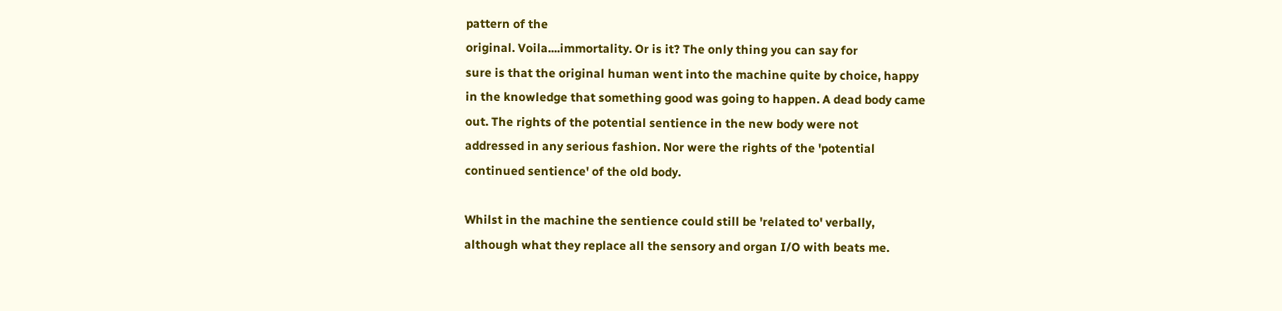pattern of the
original. Voila....immortality. Or is it? The only thing you can say for
sure is that the original human went into the machine quite by choice, happy
in the knowledge that something good was going to happen. A dead body came
out. The rights of the potential sentience in the new body were not
addressed in any serious fashion. Nor were the rights of the 'potential
continued sentience' of the old body.

Whilst in the machine the sentience could still be 'related to' verbally,
although what they replace all the sensory and organ I/O with beats me.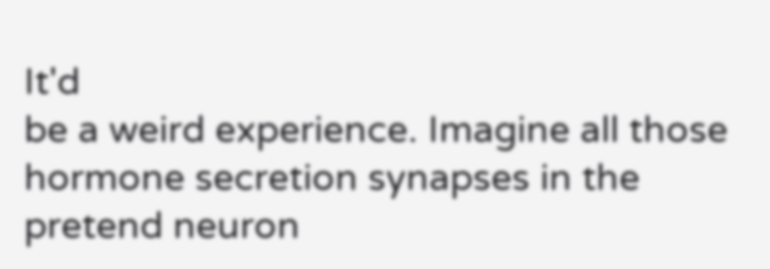It'd
be a weird experience. Imagine all those hormone secretion synapses in the
pretend neuron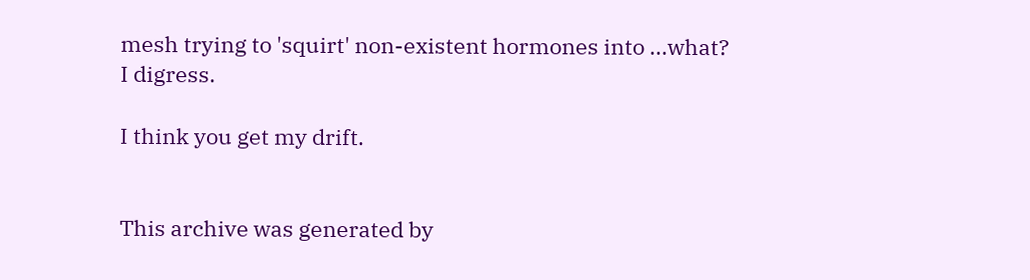mesh trying to 'squirt' non-existent hormones into ...what?
I digress.

I think you get my drift.


This archive was generated by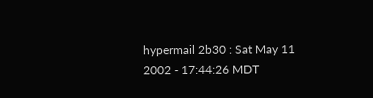hypermail 2b30 : Sat May 11 2002 - 17:44:26 MDT